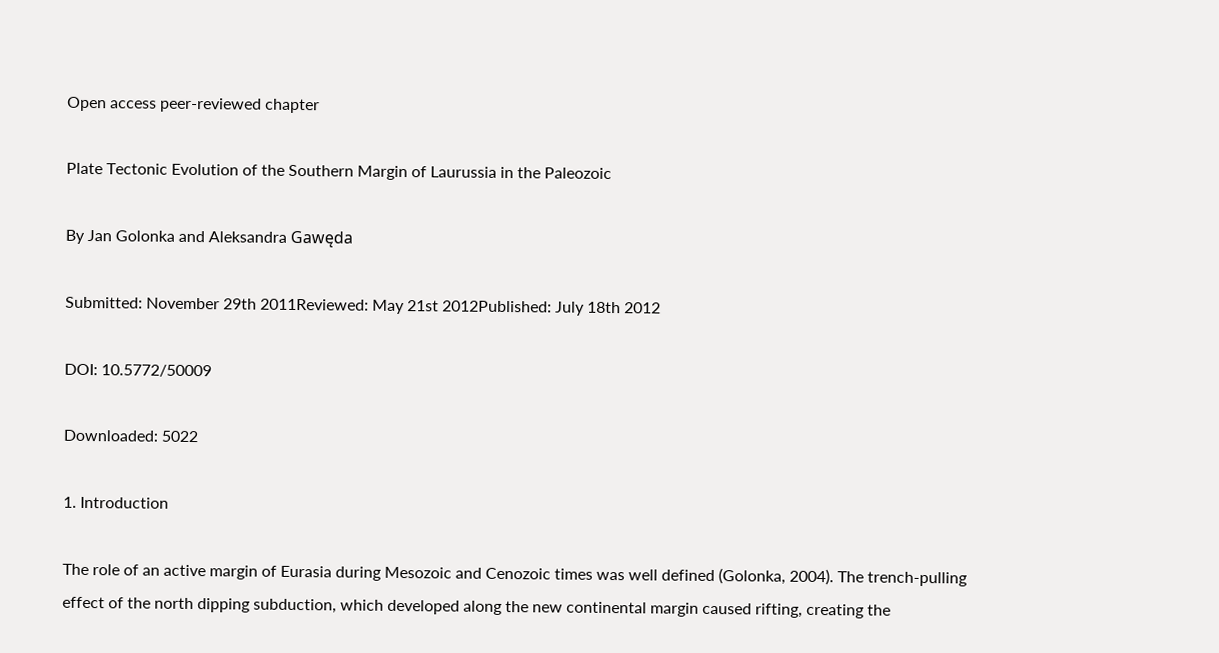Open access peer-reviewed chapter

Plate Tectonic Evolution of the Southern Margin of Laurussia in the Paleozoic

By Jan Golonka and Aleksandra Gawęda

Submitted: November 29th 2011Reviewed: May 21st 2012Published: July 18th 2012

DOI: 10.5772/50009

Downloaded: 5022

1. Introduction

The role of an active margin of Eurasia during Mesozoic and Cenozoic times was well defined (Golonka, 2004). The trench-pulling effect of the north dipping subduction, which developed along the new continental margin caused rifting, creating the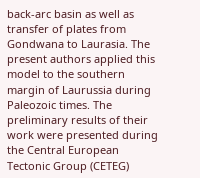back-arc basin as well as transfer of plates from Gondwana to Laurasia. The present authors applied this model to the southern margin of Laurussia during Paleozoic times. The preliminary results of their work were presented during the Central European Tectonic Group (CETEG)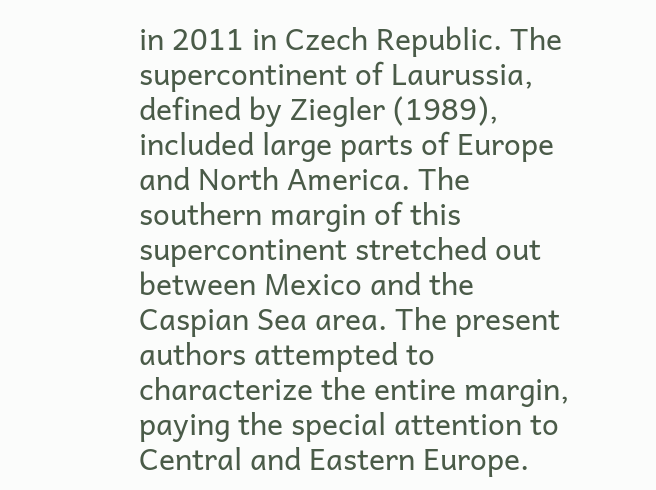in 2011 in Czech Republic. The supercontinent of Laurussia, defined by Ziegler (1989), included large parts of Europe and North America. The southern margin of this supercontinent stretched out between Mexico and the Caspian Sea area. The present authors attempted to characterize the entire margin, paying the special attention to Central and Eastern Europe.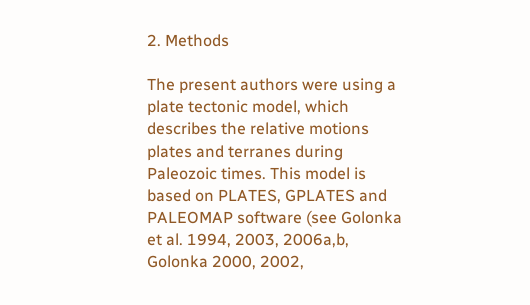2. Methods

The present authors were using a plate tectonic model, which describes the relative motions plates and terranes during Paleozoic times. This model is based on PLATES, GPLATES and PALEOMAP software (see Golonka et al. 1994, 2003, 2006a,b, Golonka 2000, 2002,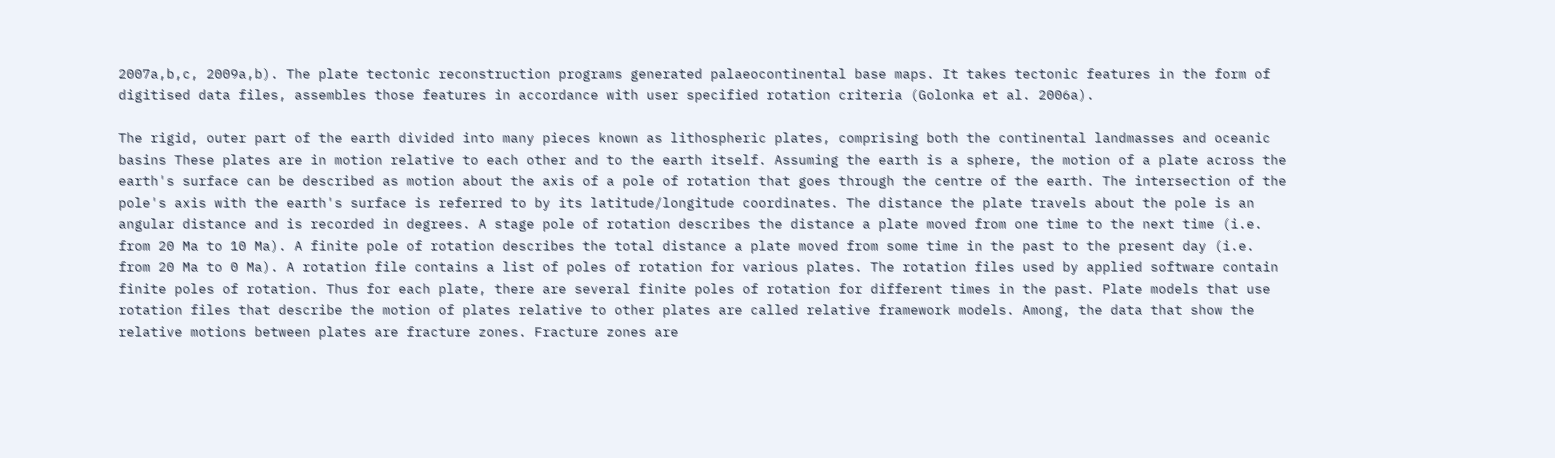2007a,b,c, 2009a,b). The plate tectonic reconstruction programs generated palaeocontinental base maps. It takes tectonic features in the form of digitised data files, assembles those features in accordance with user specified rotation criteria (Golonka et al. 2006a).

The rigid, outer part of the earth divided into many pieces known as lithospheric plates, comprising both the continental landmasses and oceanic basins These plates are in motion relative to each other and to the earth itself. Assuming the earth is a sphere, the motion of a plate across the earth's surface can be described as motion about the axis of a pole of rotation that goes through the centre of the earth. The intersection of the pole's axis with the earth's surface is referred to by its latitude/longitude coordinates. The distance the plate travels about the pole is an angular distance and is recorded in degrees. A stage pole of rotation describes the distance a plate moved from one time to the next time (i.e. from 20 Ma to 10 Ma). A finite pole of rotation describes the total distance a plate moved from some time in the past to the present day (i.e. from 20 Ma to 0 Ma). A rotation file contains a list of poles of rotation for various plates. The rotation files used by applied software contain finite poles of rotation. Thus for each plate, there are several finite poles of rotation for different times in the past. Plate models that use rotation files that describe the motion of plates relative to other plates are called relative framework models. Among, the data that show the relative motions between plates are fracture zones. Fracture zones are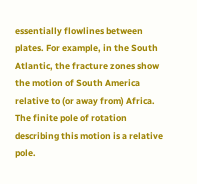essentially flowlines between plates. For example, in the South Atlantic, the fracture zones show the motion of South America relative to (or away from) Africa. The finite pole of rotation describing this motion is a relative pole.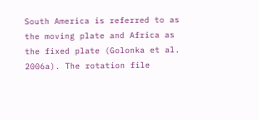South America is referred to as the moving plate and Africa as the fixed plate (Golonka et al. 2006a). The rotation file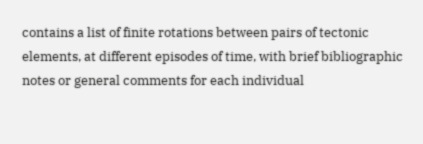contains a list of finite rotations between pairs of tectonic elements, at different episodes of time, with brief bibliographic notes or general comments for each individual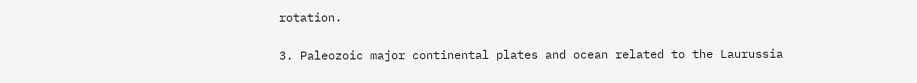rotation.

3. Paleozoic major continental plates and ocean related to the Laurussia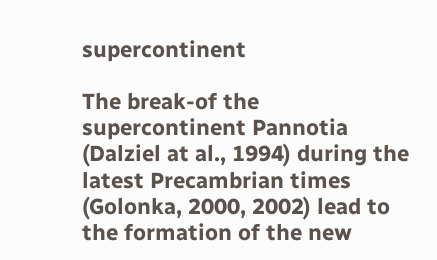supercontinent

The break-of the supercontinent Pannotia (Dalziel at al., 1994) during the latest Precambrian times (Golonka, 2000, 2002) lead to the formation of the new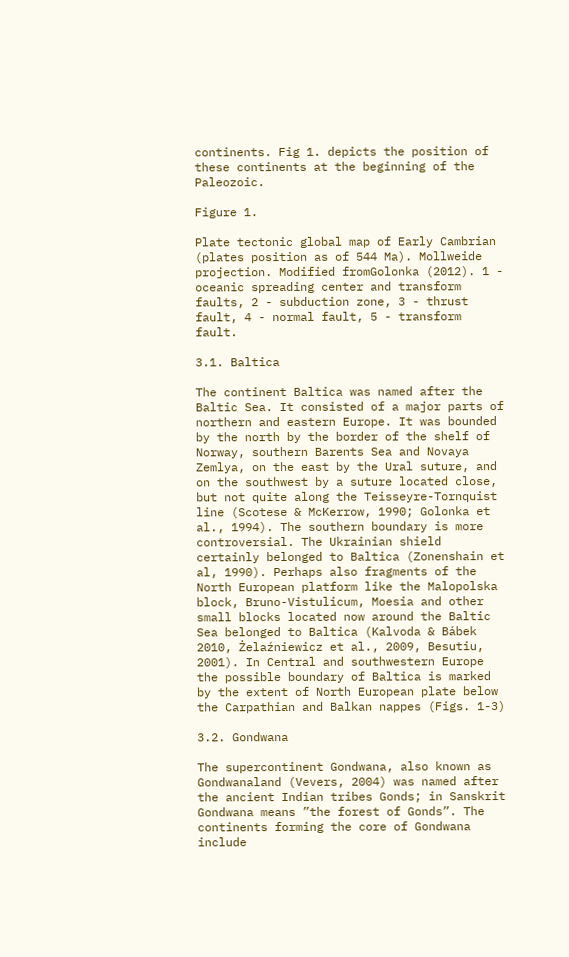continents. Fig 1. depicts the position of these continents at the beginning of the Paleozoic.

Figure 1.

Plate tectonic global map of Early Cambrian (plates position as of 544 Ma). Mollweide projection. Modified fromGolonka (2012). 1 - oceanic spreading center and transform faults, 2 - subduction zone, 3 - thrust fault, 4 - normal fault, 5 - transform fault.

3.1. Baltica

The continent Baltica was named after the Baltic Sea. It consisted of a major parts of northern and eastern Europe. It was bounded by the north by the border of the shelf of Norway, southern Barents Sea and Novaya Zemlya, on the east by the Ural suture, and on the southwest by a suture located close, but not quite along the Teisseyre-Tornquist line (Scotese & McKerrow, 1990; Golonka et al., 1994). The southern boundary is more controversial. The Ukrainian shield certainly belonged to Baltica (Zonenshain et al, 1990). Perhaps also fragments of the North European platform like the Malopolska block, Bruno-Vistulicum, Moesia and other small blocks located now around the Baltic Sea belonged to Baltica (Kalvoda & Bábek 2010, Żelaźniewicz et al., 2009, Besutiu, 2001). In Central and southwestern Europe the possible boundary of Baltica is marked by the extent of North European plate below the Carpathian and Balkan nappes (Figs. 1-3)

3.2. Gondwana

The supercontinent Gondwana, also known as Gondwanaland (Vevers, 2004) was named after the ancient Indian tribes Gonds; in Sanskrit Gondwana means ”the forest of Gonds”. The continents forming the core of Gondwana include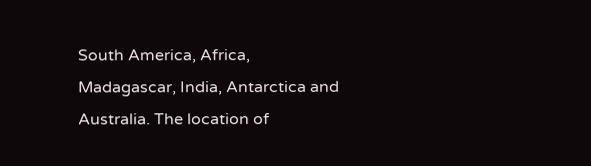South America, Africa, Madagascar, India, Antarctica and Australia. The location of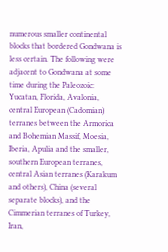numerous smaller continental blocks that bordered Gondwana is less certain. The following were adjacent to Gondwana at some time during the Paleozoic: Yucatan, Florida, Avalonia, central European (Cadomian) terranes between the Armorica and Bohemian Massif, Moesia, Iberia, Apulia and the smaller, southern European terranes, central Asian terranes (Karakum and others), China (several separate blocks), and the Cimmerian terranes of Turkey, Iran,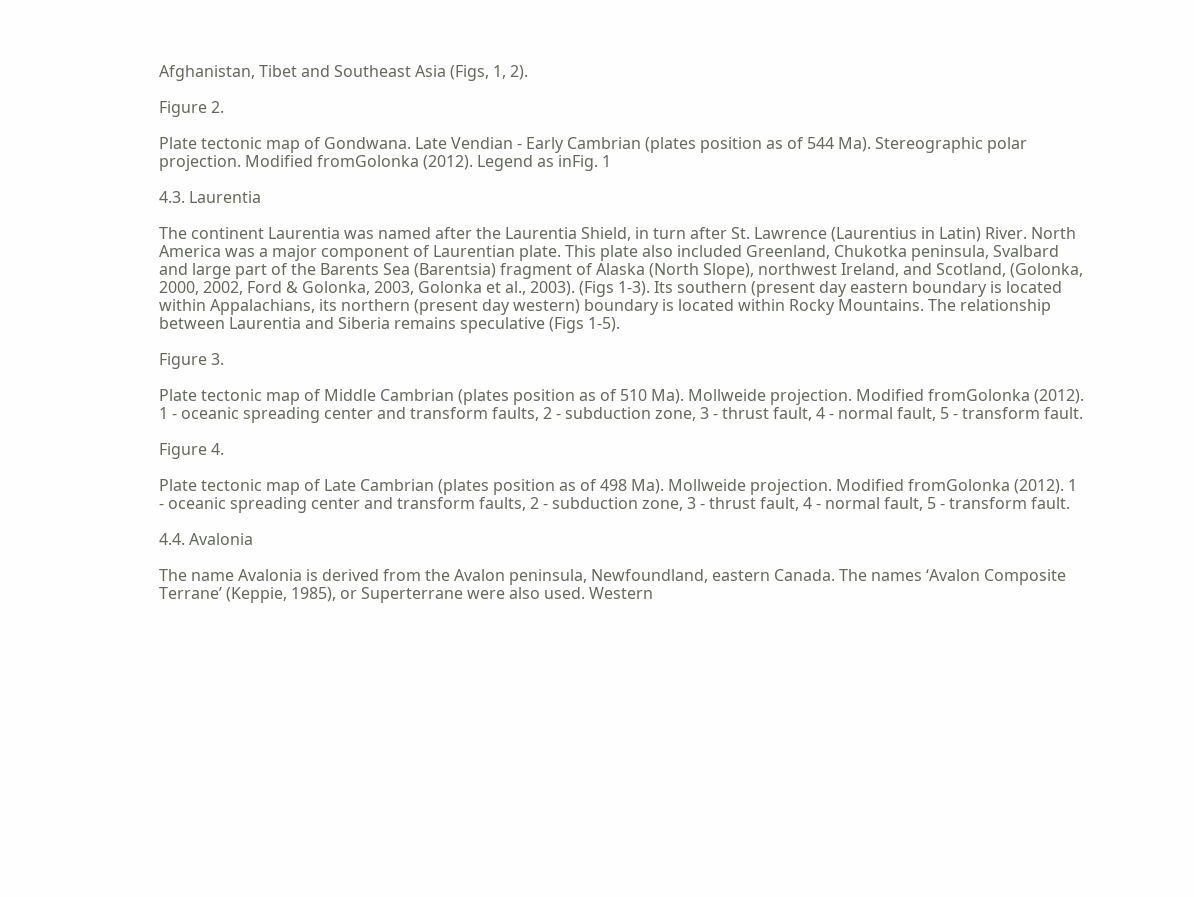Afghanistan, Tibet and Southeast Asia (Figs, 1, 2).

Figure 2.

Plate tectonic map of Gondwana. Late Vendian - Early Cambrian (plates position as of 544 Ma). Stereographic polar projection. Modified fromGolonka (2012). Legend as inFig. 1

4.3. Laurentia

The continent Laurentia was named after the Laurentia Shield, in turn after St. Lawrence (Laurentius in Latin) River. North America was a major component of Laurentian plate. This plate also included Greenland, Chukotka peninsula, Svalbard and large part of the Barents Sea (Barentsia) fragment of Alaska (North Slope), northwest Ireland, and Scotland, (Golonka, 2000, 2002, Ford & Golonka, 2003, Golonka et al., 2003). (Figs 1-3). Its southern (present day eastern boundary is located within Appalachians, its northern (present day western) boundary is located within Rocky Mountains. The relationship between Laurentia and Siberia remains speculative (Figs 1-5).

Figure 3.

Plate tectonic map of Middle Cambrian (plates position as of 510 Ma). Mollweide projection. Modified fromGolonka (2012). 1 - oceanic spreading center and transform faults, 2 - subduction zone, 3 - thrust fault, 4 - normal fault, 5 - transform fault.

Figure 4.

Plate tectonic map of Late Cambrian (plates position as of 498 Ma). Mollweide projection. Modified fromGolonka (2012). 1 - oceanic spreading center and transform faults, 2 - subduction zone, 3 - thrust fault, 4 - normal fault, 5 - transform fault.

4.4. Avalonia

The name Avalonia is derived from the Avalon peninsula, Newfoundland, eastern Canada. The names ‘Avalon Composite Terrane’ (Keppie, 1985), or Superterrane were also used. Western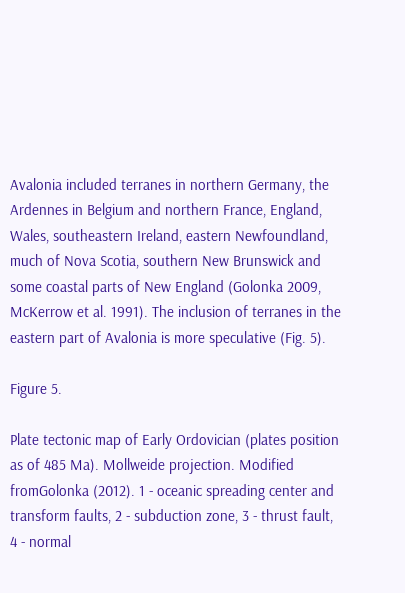Avalonia included terranes in northern Germany, the Ardennes in Belgium and northern France, England, Wales, southeastern Ireland, eastern Newfoundland, much of Nova Scotia, southern New Brunswick and some coastal parts of New England (Golonka 2009, McKerrow et al. 1991). The inclusion of terranes in the eastern part of Avalonia is more speculative (Fig. 5).

Figure 5.

Plate tectonic map of Early Ordovician (plates position as of 485 Ma). Mollweide projection. Modified fromGolonka (2012). 1 - oceanic spreading center and transform faults, 2 - subduction zone, 3 - thrust fault, 4 - normal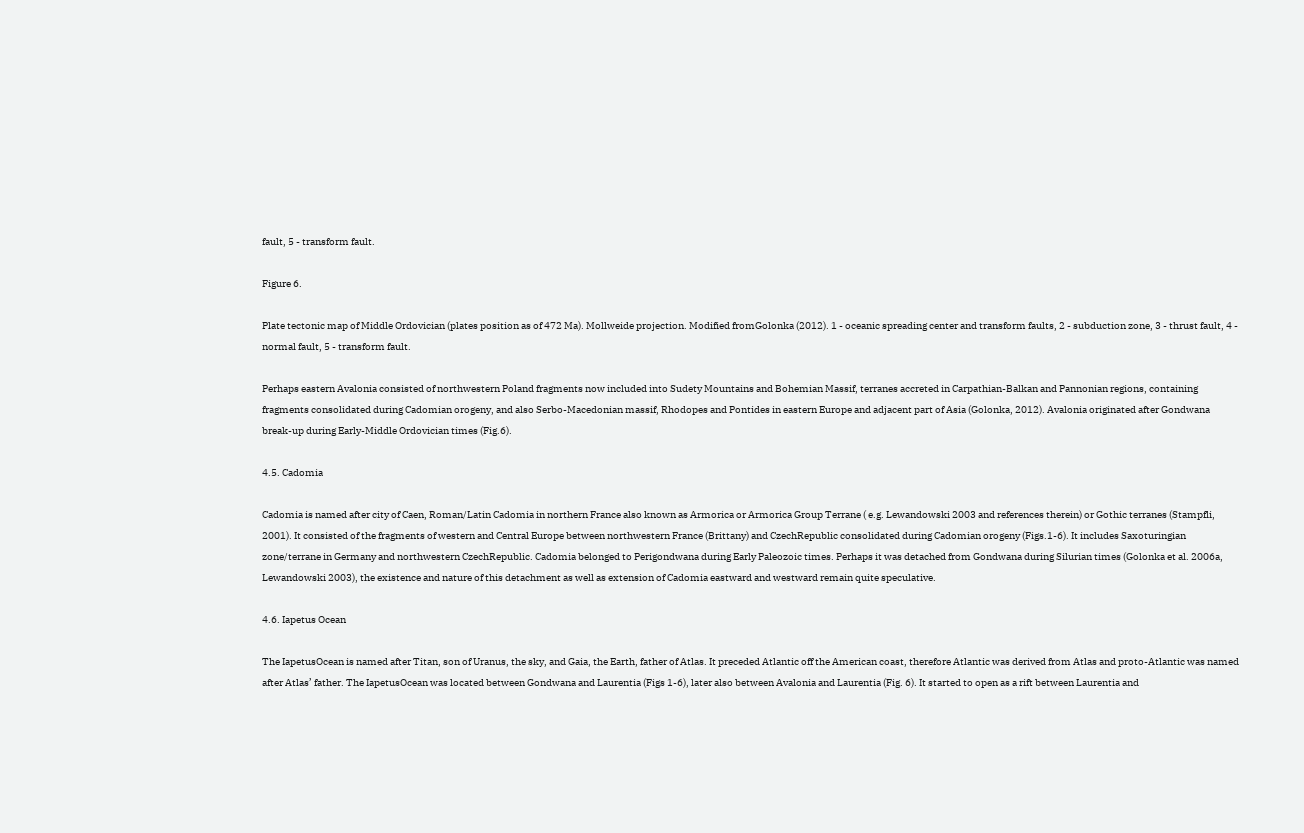fault, 5 - transform fault.

Figure 6.

Plate tectonic map of Middle Ordovician (plates position as of 472 Ma). Mollweide projection. Modified fromGolonka (2012). 1 - oceanic spreading center and transform faults, 2 - subduction zone, 3 - thrust fault, 4 - normal fault, 5 - transform fault.

Perhaps eastern Avalonia consisted of northwestern Poland fragments now included into Sudety Mountains and Bohemian Massif, terranes accreted in Carpathian-Balkan and Pannonian regions, containing fragments consolidated during Cadomian orogeny, and also Serbo-Macedonian massif, Rhodopes and Pontides in eastern Europe and adjacent part of Asia (Golonka, 2012). Avalonia originated after Gondwana break-up during Early-Middle Ordovician times (Fig.6).

4.5. Cadomia

Cadomia is named after city of Caen, Roman/Latin Cadomia in northern France also known as Armorica or Armorica Group Terrane ( e.g. Lewandowski 2003 and references therein) or Gothic terranes (Stampfli, 2001). It consisted of the fragments of western and Central Europe between northwestern France (Brittany) and CzechRepublic consolidated during Cadomian orogeny (Figs.1-6). It includes Saxoturingian zone/terrane in Germany and northwestern CzechRepublic. Cadomia belonged to Perigondwana during Early Paleozoic times. Perhaps it was detached from Gondwana during Silurian times (Golonka et al. 2006a, Lewandowski 2003), the existence and nature of this detachment as well as extension of Cadomia eastward and westward remain quite speculative.

4.6. Iapetus Ocean

The IapetusOcean is named after Titan, son of Uranus, the sky, and Gaia, the Earth, father of Atlas. It preceded Atlantic off the American coast, therefore Atlantic was derived from Atlas and proto-Atlantic was named after Atlas’ father. The IapetusOcean was located between Gondwana and Laurentia (Figs 1-6), later also between Avalonia and Laurentia (Fig. 6). It started to open as a rift between Laurentia and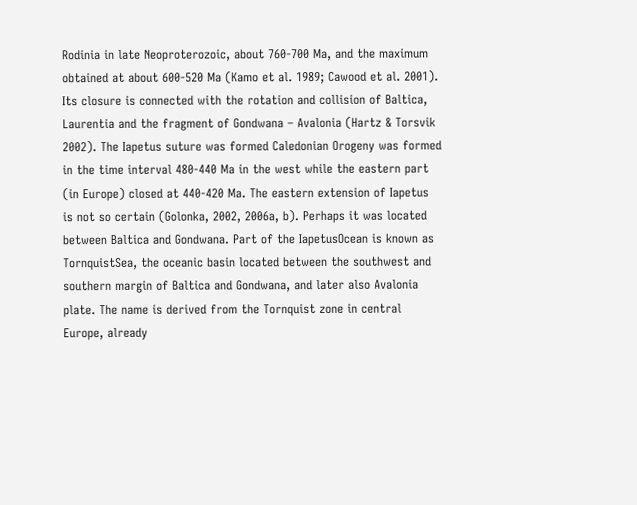Rodinia in late Neoproterozoic, about 760-700 Ma, and the maximum obtained at about 600-520 Ma (Kamo et al. 1989; Cawood et al. 2001). Its closure is connected with the rotation and collision of Baltica, Laurentia and the fragment of Gondwana – Avalonia (Hartz & Torsvik 2002). The Iapetus suture was formed Caledonian Orogeny was formed in the time interval 480-440 Ma in the west while the eastern part (in Europe) closed at 440-420 Ma. The eastern extension of Iapetus is not so certain (Golonka, 2002, 2006a, b). Perhaps it was located between Baltica and Gondwana. Part of the IapetusOcean is known as TornquistSea, the oceanic basin located between the southwest and southern margin of Baltica and Gondwana, and later also Avalonia plate. The name is derived from the Tornquist zone in central Europe, already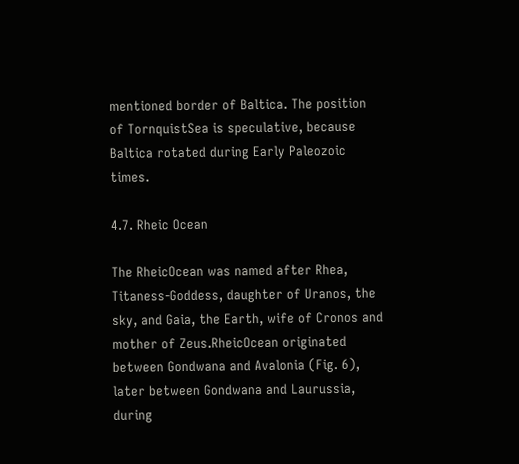mentioned border of Baltica. The position of TornquistSea is speculative, because Baltica rotated during Early Paleozoic times.

4.7. Rheic Ocean

The RheicOcean was named after Rhea, Titaness-Goddess, daughter of Uranos, the sky, and Gaia, the Earth, wife of Cronos and mother of Zeus.RheicOcean originated between Gondwana and Avalonia (Fig. 6), later between Gondwana and Laurussia, during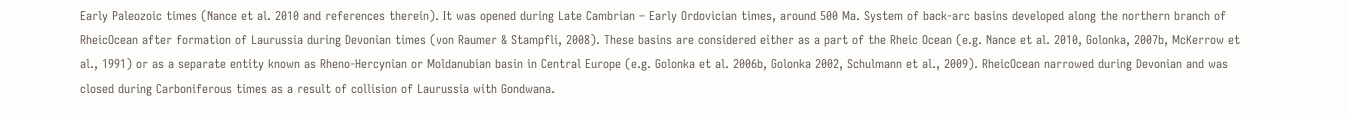Early Paleozoic times (Nance et al. 2010 and references therein). It was opened during Late Cambrian – Early Ordovician times, around 500 Ma. System of back-arc basins developed along the northern branch of RheicOcean after formation of Laurussia during Devonian times (von Raumer & Stampfli, 2008). These basins are considered either as a part of the Rheic Ocean (e.g. Nance et al. 2010, Golonka, 2007b, McKerrow et al., 1991) or as a separate entity known as Rheno-Hercynian or Moldanubian basin in Central Europe (e.g. Golonka et al. 2006b, Golonka 2002, Schulmann et al., 2009). RheicOcean narrowed during Devonian and was closed during Carboniferous times as a result of collision of Laurussia with Gondwana.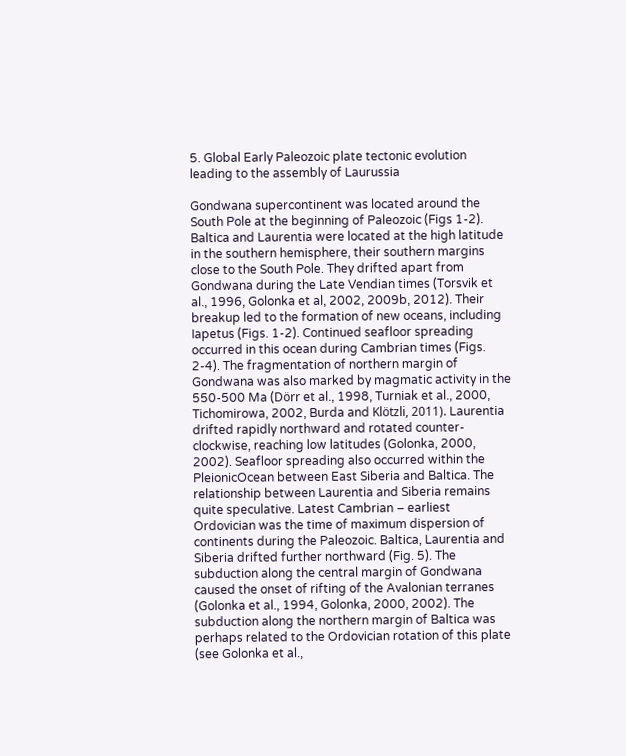5. Global Early Paleozoic plate tectonic evolution leading to the assembly of Laurussia

Gondwana supercontinent was located around the South Pole at the beginning of Paleozoic (Figs 1-2). Baltica and Laurentia were located at the high latitude in the southern hemisphere, their southern margins close to the South Pole. They drifted apart from Gondwana during the Late Vendian times (Torsvik et al., 1996, Golonka et al, 2002, 2009b, 2012). Their breakup led to the formation of new oceans, including Iapetus (Figs. 1-2). Continued seafloor spreading occurred in this ocean during Cambrian times (Figs. 2-4). The fragmentation of northern margin of Gondwana was also marked by magmatic activity in the 550-500 Ma (Dörr et al., 1998, Turniak et al., 2000, Tichomirowa, 2002, Burda and Klötzli, 2011). Laurentia drifted rapidly northward and rotated counter-clockwise, reaching low latitudes (Golonka, 2000, 2002). Seafloor spreading also occurred within the PleionicOcean between East Siberia and Baltica. The relationship between Laurentia and Siberia remains quite speculative. Latest Cambrian – earliest Ordovician was the time of maximum dispersion of continents during the Paleozoic. Baltica, Laurentia and Siberia drifted further northward (Fig. 5). The subduction along the central margin of Gondwana caused the onset of rifting of the Avalonian terranes (Golonka et al., 1994, Golonka, 2000, 2002). The subduction along the northern margin of Baltica was perhaps related to the Ordovician rotation of this plate (see Golonka et al.,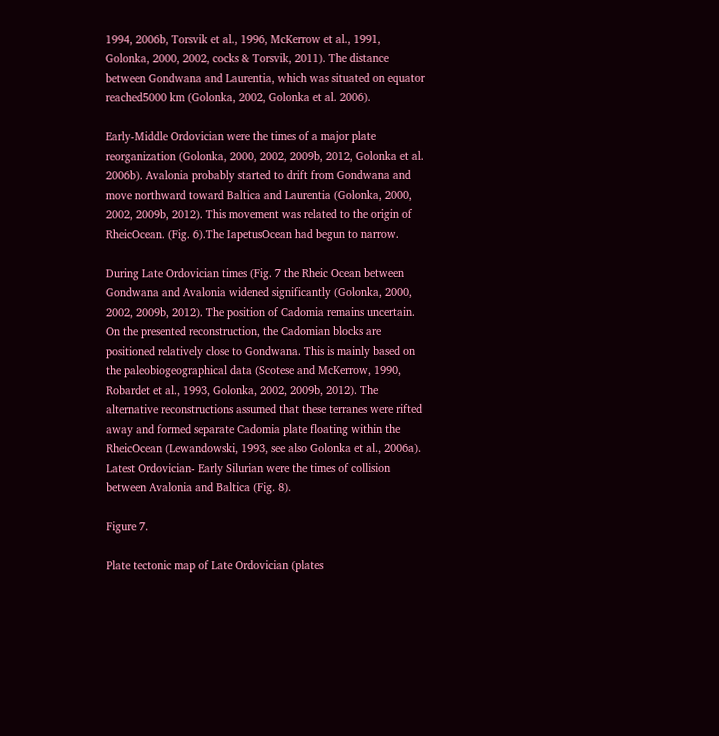1994, 2006b, Torsvik et al., 1996, McKerrow et al., 1991, Golonka, 2000, 2002, cocks & Torsvik, 2011). The distance between Gondwana and Laurentia, which was situated on equator reached5000 km (Golonka, 2002, Golonka et al. 2006).

Early-Middle Ordovician were the times of a major plate reorganization (Golonka, 2000, 2002, 2009b, 2012, Golonka et al. 2006b). Avalonia probably started to drift from Gondwana and move northward toward Baltica and Laurentia (Golonka, 2000, 2002, 2009b, 2012). This movement was related to the origin of RheicOcean. (Fig. 6).The IapetusOcean had begun to narrow.

During Late Ordovician times (Fig. 7 the Rheic Ocean between Gondwana and Avalonia widened significantly (Golonka, 2000, 2002, 2009b, 2012). The position of Cadomia remains uncertain. On the presented reconstruction, the Cadomian blocks are positioned relatively close to Gondwana. This is mainly based on the paleobiogeographical data (Scotese and McKerrow, 1990, Robardet et al., 1993, Golonka, 2002, 2009b, 2012). The alternative reconstructions assumed that these terranes were rifted away and formed separate Cadomia plate floating within the RheicOcean (Lewandowski, 1993, see also Golonka et al., 2006a). Latest Ordovician- Early Silurian were the times of collision between Avalonia and Baltica (Fig. 8).

Figure 7.

Plate tectonic map of Late Ordovician (plates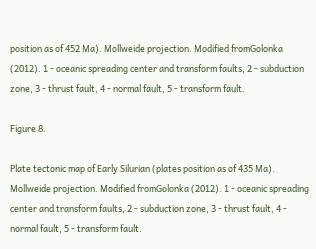position as of 452 Ma). Mollweide projection. Modified fromGolonka (2012). 1 - oceanic spreading center and transform faults, 2 - subduction zone, 3 - thrust fault, 4 - normal fault, 5 - transform fault.

Figure 8.

Plate tectonic map of Early Silurian (plates position as of 435 Ma). Mollweide projection. Modified fromGolonka (2012). 1 - oceanic spreading center and transform faults, 2 - subduction zone, 3 - thrust fault, 4 - normal fault, 5 - transform fault.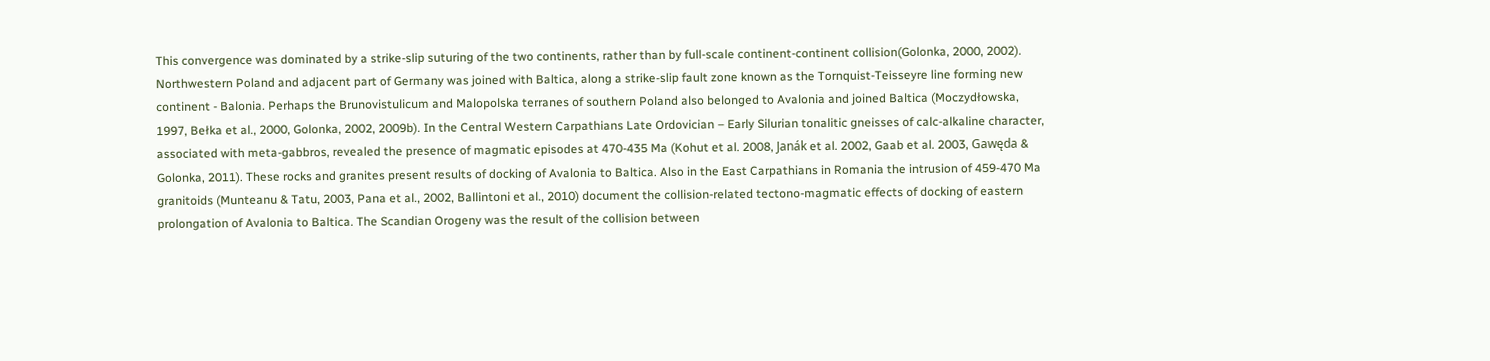This convergence was dominated by a strike-slip suturing of the two continents, rather than by full-scale continent-continent collision(Golonka, 2000, 2002). Northwestern Poland and adjacent part of Germany was joined with Baltica, along a strike-slip fault zone known as the Tornquist-Teisseyre line forming new continent - Balonia. Perhaps the Brunovistulicum and Malopolska terranes of southern Poland also belonged to Avalonia and joined Baltica (Moczydłowska, 1997, Bełka et al., 2000, Golonka, 2002, 2009b). In the Central Western Carpathians Late Ordovician – Early Silurian tonalitic gneisses of calc-alkaline character, associated with meta-gabbros, revealed the presence of magmatic episodes at 470-435 Ma (Kohut et al. 2008, Janák et al. 2002, Gaab et al. 2003, Gawęda & Golonka, 2011). These rocks and granites present results of docking of Avalonia to Baltica. Also in the East Carpathians in Romania the intrusion of 459-470 Ma granitoids (Munteanu & Tatu, 2003, Pana et al., 2002, Ballintoni et al., 2010) document the collision-related tectono-magmatic effects of docking of eastern prolongation of Avalonia to Baltica. The Scandian Orogeny was the result of the collision between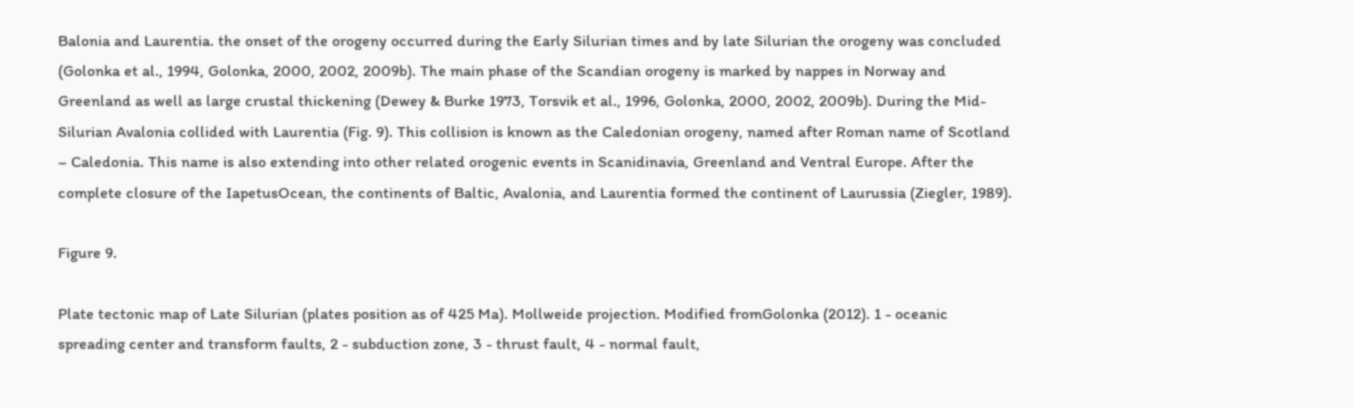Balonia and Laurentia. the onset of the orogeny occurred during the Early Silurian times and by late Silurian the orogeny was concluded (Golonka et al., 1994, Golonka, 2000, 2002, 2009b). The main phase of the Scandian orogeny is marked by nappes in Norway and Greenland as well as large crustal thickening (Dewey & Burke 1973, Torsvik et al., 1996, Golonka, 2000, 2002, 2009b). During the Mid-Silurian Avalonia collided with Laurentia (Fig. 9). This collision is known as the Caledonian orogeny, named after Roman name of Scotland – Caledonia. This name is also extending into other related orogenic events in Scanidinavia, Greenland and Ventral Europe. After the complete closure of the IapetusOcean, the continents of Baltic, Avalonia, and Laurentia formed the continent of Laurussia (Ziegler, 1989).

Figure 9.

Plate tectonic map of Late Silurian (plates position as of 425 Ma). Mollweide projection. Modified fromGolonka (2012). 1 - oceanic spreading center and transform faults, 2 - subduction zone, 3 - thrust fault, 4 - normal fault,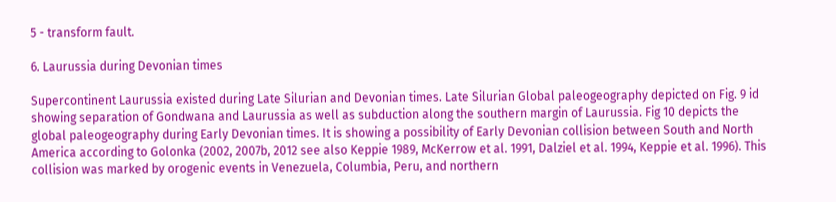5 - transform fault.

6. Laurussia during Devonian times

Supercontinent Laurussia existed during Late Silurian and Devonian times. Late Silurian Global paleogeography depicted on Fig. 9 id showing separation of Gondwana and Laurussia as well as subduction along the southern margin of Laurussia. Fig 10 depicts the global paleogeography during Early Devonian times. It is showing a possibility of Early Devonian collision between South and North America according to Golonka (2002, 2007b, 2012 see also Keppie 1989, McKerrow et al. 1991, Dalziel et al. 1994, Keppie et al. 1996). This collision was marked by orogenic events in Venezuela, Columbia, Peru, and northern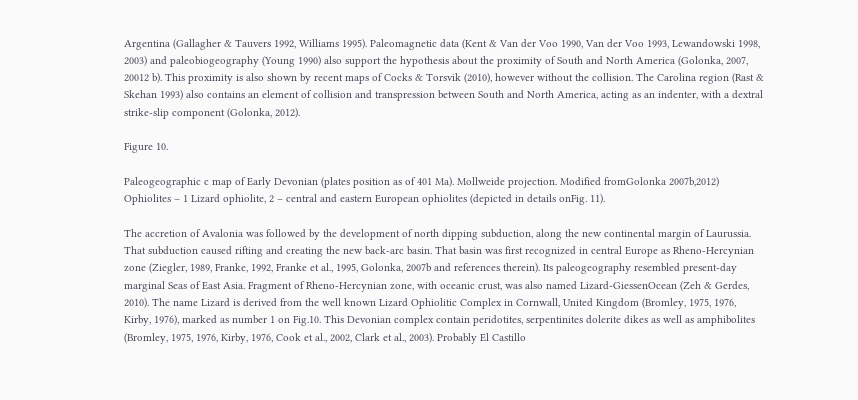Argentina (Gallagher & Tauvers 1992, Williams 1995). Paleomagnetic data (Kent & Van der Voo 1990, Van der Voo 1993, Lewandowski 1998, 2003) and paleobiogeography (Young 1990) also support the hypothesis about the proximity of South and North America (Golonka, 2007, 20012 b). This proximity is also shown by recent maps of Cocks & Torsvik (2010), however without the collision. The Carolina region (Rast & Skehan 1993) also contains an element of collision and transpression between South and North America, acting as an indenter, with a dextral strike-slip component (Golonka, 2012).

Figure 10.

Paleogeographic c map of Early Devonian (plates position as of 401 Ma). Mollweide projection. Modified fromGolonka 2007b,2012) Ophiolites – 1 Lizard ophiolite, 2 – central and eastern European ophiolites (depicted in details onFig. 11).

The accretion of Avalonia was followed by the development of north dipping subduction, along the new continental margin of Laurussia. That subduction caused rifting and creating the new back-arc basin. That basin was first recognized in central Europe as Rheno-Hercynian zone (Ziegler, 1989, Franke, 1992, Franke et al., 1995, Golonka, 2007b and references therein). Its paleogeography resembled present-day marginal Seas of East Asia. Fragment of Rheno-Hercynian zone, with oceanic crust, was also named Lizard-GiessenOcean (Zeh & Gerdes, 2010). The name Lizard is derived from the well known Lizard Ophiolitic Complex in Cornwall, United Kingdom (Bromley, 1975, 1976, Kirby, 1976), marked as number 1 on Fig.10. This Devonian complex contain peridotites, serpentinites dolerite dikes as well as amphibolites (Bromley, 1975, 1976, Kirby, 1976, Cook et al., 2002, Clark et al., 2003). Probably El Castillo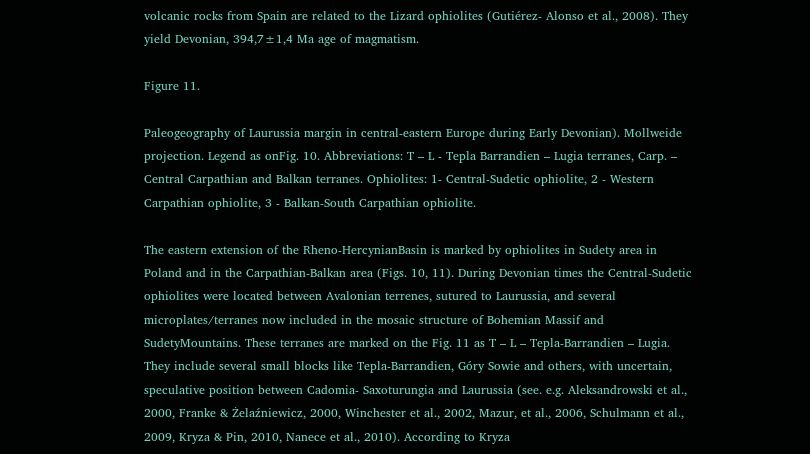volcanic rocks from Spain are related to the Lizard ophiolites (Gutiérez- Alonso et al., 2008). They yield Devonian, 394,7±1,4 Ma age of magmatism.

Figure 11.

Paleogeography of Laurussia margin in central-eastern Europe during Early Devonian). Mollweide projection. Legend as onFig. 10. Abbreviations: T – L - Tepla Barrandien – Lugia terranes, Carp. – Central Carpathian and Balkan terranes. Ophiolites: 1- Central-Sudetic ophiolite, 2 - Western Carpathian ophiolite, 3 - Balkan-South Carpathian ophiolite.

The eastern extension of the Rheno-HercynianBasin is marked by ophiolites in Sudety area in Poland and in the Carpathian-Balkan area (Figs. 10, 11). During Devonian times the Central-Sudetic ophiolites were located between Avalonian terrenes, sutured to Laurussia, and several microplates/terranes now included in the mosaic structure of Bohemian Massif and SudetyMountains. These terranes are marked on the Fig. 11 as T – L – Tepla-Barrandien – Lugia. They include several small blocks like Tepla-Barrandien, Góry Sowie and others, with uncertain, speculative position between Cadomia- Saxoturungia and Laurussia (see. e.g. Aleksandrowski et al., 2000, Franke & Żelaźniewicz, 2000, Winchester et al., 2002, Mazur, et al., 2006, Schulmann et al., 2009, Kryza & Pin, 2010, Nanece et al., 2010). According to Kryza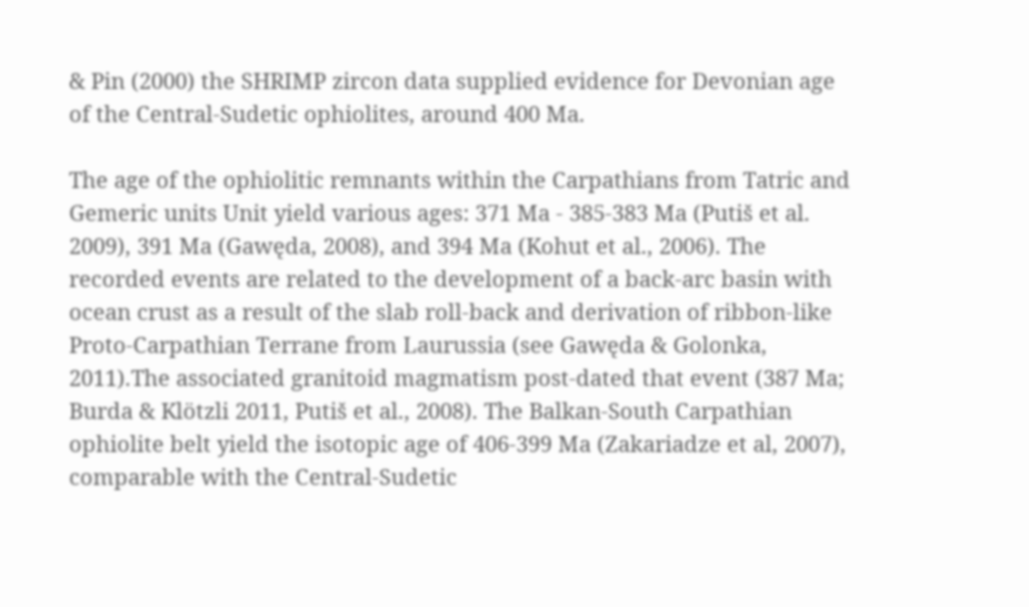& Pin (2000) the SHRIMP zircon data supplied evidence for Devonian age of the Central-Sudetic ophiolites, around 400 Ma.

The age of the ophiolitic remnants within the Carpathians from Tatric and Gemeric units Unit yield various ages: 371 Ma - 385-383 Ma (Putiš et al. 2009), 391 Ma (Gawęda, 2008), and 394 Ma (Kohut et al., 2006). The recorded events are related to the development of a back-arc basin with ocean crust as a result of the slab roll-back and derivation of ribbon-like Proto-Carpathian Terrane from Laurussia (see Gawęda & Golonka, 2011).The associated granitoid magmatism post-dated that event (387 Ma; Burda & Klötzli 2011, Putiš et al., 2008). The Balkan-South Carpathian ophiolite belt yield the isotopic age of 406-399 Ma (Zakariadze et al, 2007), comparable with the Central-Sudetic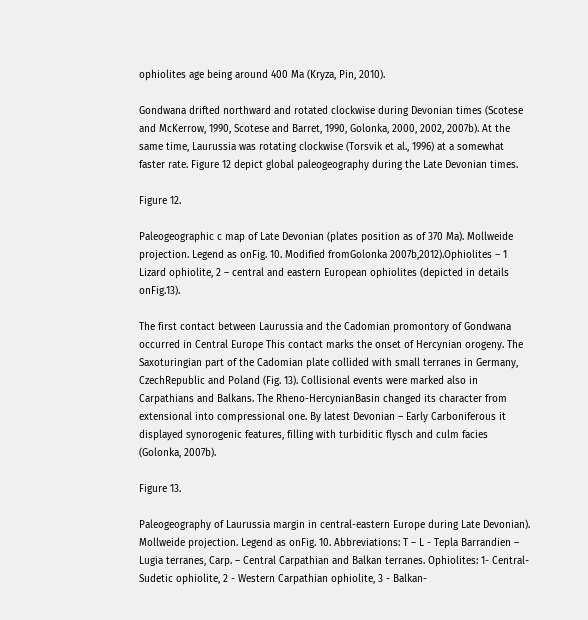ophiolites age being around 400 Ma (Kryza, Pin, 2010).

Gondwana drifted northward and rotated clockwise during Devonian times (Scotese and McKerrow, 1990, Scotese and Barret, 1990, Golonka, 2000, 2002, 2007b). At the same time, Laurussia was rotating clockwise (Torsvik et al., 1996) at a somewhat faster rate. Figure 12 depict global paleogeography during the Late Devonian times.

Figure 12.

Paleogeographic c map of Late Devonian (plates position as of 370 Ma). Mollweide projection. Legend as onFig. 10. Modified fromGolonka 2007b,2012).Ophiolites – 1 Lizard ophiolite, 2 – central and eastern European ophiolites (depicted in details onFig.13).

The first contact between Laurussia and the Cadomian promontory of Gondwana occurred in Central Europe This contact marks the onset of Hercynian orogeny. The Saxoturingian part of the Cadomian plate collided with small terranes in Germany, CzechRepublic and Poland (Fig. 13). Collisional events were marked also in Carpathians and Balkans. The Rheno-HercynianBasin changed its character from extensional into compressional one. By latest Devonian – Early Carboniferous it displayed synorogenic features, filling with turbiditic flysch and culm facies (Golonka, 2007b).

Figure 13.

Paleogeography of Laurussia margin in central-eastern Europe during Late Devonian). Mollweide projection. Legend as onFig. 10. Abbreviations: T – L - Tepla Barrandien – Lugia terranes, Carp. – Central Carpathian and Balkan terranes. Ophiolites: 1- Central-Sudetic ophiolite, 2 - Western Carpathian ophiolite, 3 - Balkan-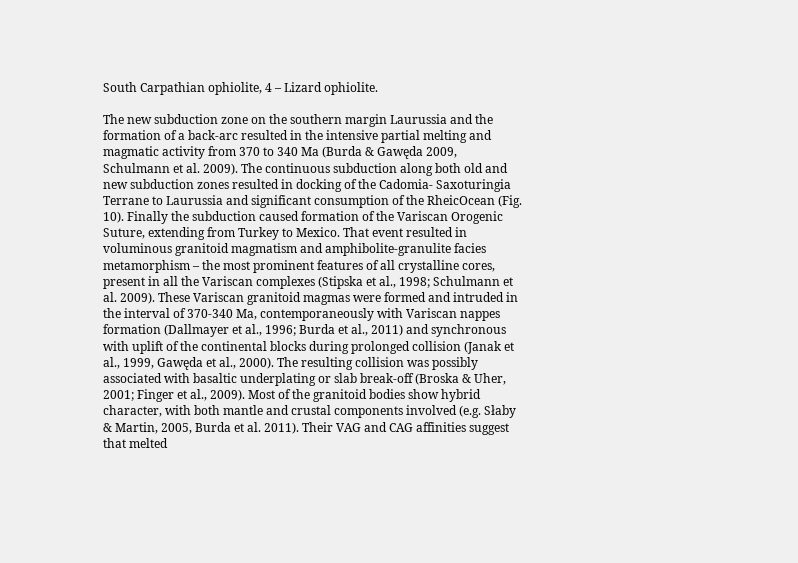South Carpathian ophiolite, 4 – Lizard ophiolite.

The new subduction zone on the southern margin Laurussia and the formation of a back-arc resulted in the intensive partial melting and magmatic activity from 370 to 340 Ma (Burda & Gawęda 2009, Schulmann et al. 2009). The continuous subduction along both old and new subduction zones resulted in docking of the Cadomia- Saxoturingia Terrane to Laurussia and significant consumption of the RheicOcean (Fig. 10). Finally the subduction caused formation of the Variscan Orogenic Suture, extending from Turkey to Mexico. That event resulted in voluminous granitoid magmatism and amphibolite-granulite facies metamorphism – the most prominent features of all crystalline cores, present in all the Variscan complexes (Stipska et al., 1998; Schulmann et al. 2009). These Variscan granitoid magmas were formed and intruded in the interval of 370-340 Ma, contemporaneously with Variscan nappes formation (Dallmayer et al., 1996; Burda et al., 2011) and synchronous with uplift of the continental blocks during prolonged collision (Janak et al., 1999, Gawęda et al., 2000). The resulting collision was possibly associated with basaltic underplating or slab break-off (Broska & Uher, 2001; Finger et al., 2009). Most of the granitoid bodies show hybrid character, with both mantle and crustal components involved (e.g. Słaby & Martin, 2005, Burda et al. 2011). Their VAG and CAG affinities suggest that melted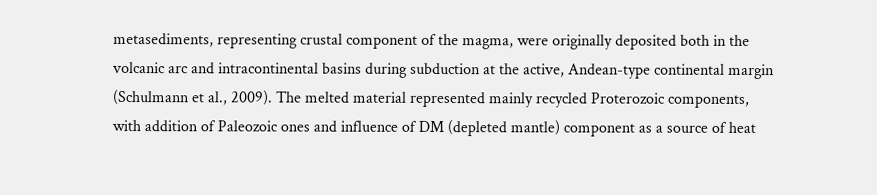metasediments, representing crustal component of the magma, were originally deposited both in the volcanic arc and intracontinental basins during subduction at the active, Andean-type continental margin (Schulmann et al., 2009). The melted material represented mainly recycled Proterozoic components, with addition of Paleozoic ones and influence of DM (depleted mantle) component as a source of heat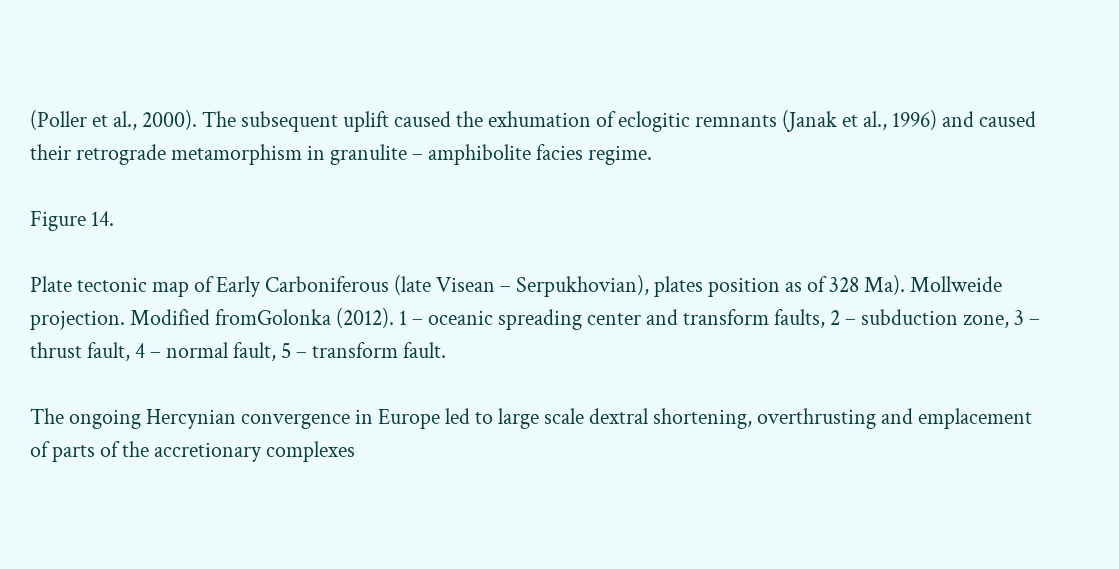(Poller et al., 2000). The subsequent uplift caused the exhumation of eclogitic remnants (Janak et al., 1996) and caused their retrograde metamorphism in granulite – amphibolite facies regime.

Figure 14.

Plate tectonic map of Early Carboniferous (late Visean – Serpukhovian), plates position as of 328 Ma). Mollweide projection. Modified fromGolonka (2012). 1 – oceanic spreading center and transform faults, 2 – subduction zone, 3 – thrust fault, 4 – normal fault, 5 – transform fault.

The ongoing Hercynian convergence in Europe led to large scale dextral shortening, overthrusting and emplacement of parts of the accretionary complexes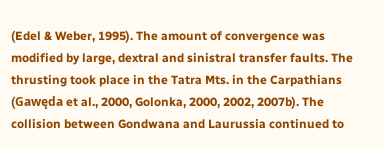(Edel & Weber, 1995). The amount of convergence was modified by large, dextral and sinistral transfer faults. The thrusting took place in the Tatra Mts. in the Carpathians (Gawęda et al., 2000, Golonka, 2000, 2002, 2007b). The collision between Gondwana and Laurussia continued to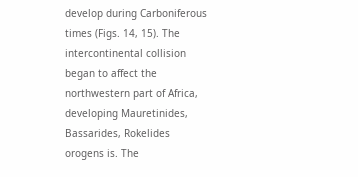develop during Carboniferous times (Figs. 14, 15). The intercontinental collision began to affect the northwestern part of Africa, developing Mauretinides, Bassarides, Rokelides orogens is. The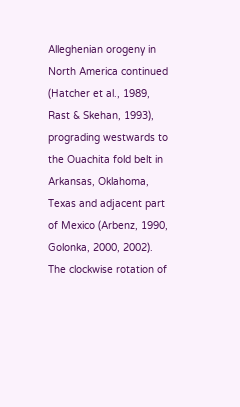Alleghenian orogeny in North America continued (Hatcher et al., 1989, Rast & Skehan, 1993), prograding westwards to the Ouachita fold belt in Arkansas, Oklahoma, Texas and adjacent part of Mexico (Arbenz, 1990, Golonka, 2000, 2002). The clockwise rotation of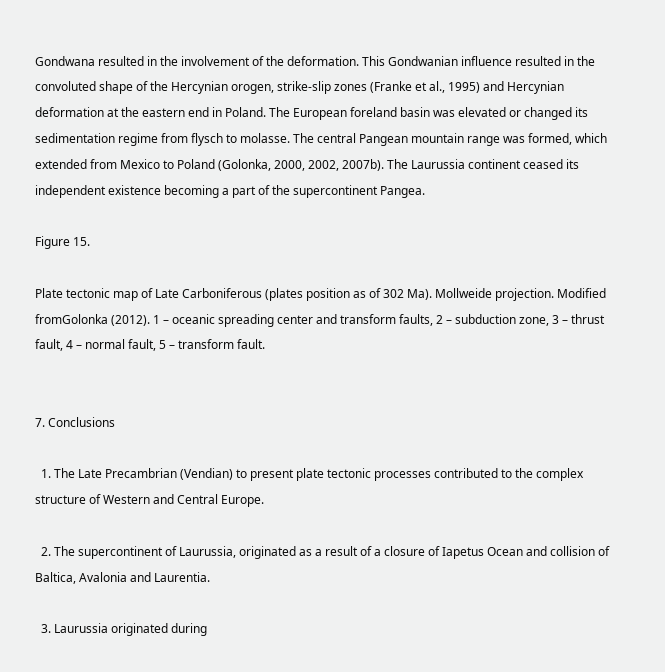Gondwana resulted in the involvement of the deformation. This Gondwanian influence resulted in the convoluted shape of the Hercynian orogen, strike-slip zones (Franke et al., 1995) and Hercynian deformation at the eastern end in Poland. The European foreland basin was elevated or changed its sedimentation regime from flysch to molasse. The central Pangean mountain range was formed, which extended from Mexico to Poland (Golonka, 2000, 2002, 2007b). The Laurussia continent ceased its independent existence becoming a part of the supercontinent Pangea.

Figure 15.

Plate tectonic map of Late Carboniferous (plates position as of 302 Ma). Mollweide projection. Modified fromGolonka (2012). 1 – oceanic spreading center and transform faults, 2 – subduction zone, 3 – thrust fault, 4 – normal fault, 5 – transform fault.


7. Conclusions

  1. The Late Precambrian (Vendian) to present plate tectonic processes contributed to the complex structure of Western and Central Europe.

  2. The supercontinent of Laurussia, originated as a result of a closure of Iapetus Ocean and collision of Baltica, Avalonia and Laurentia.

  3. Laurussia originated during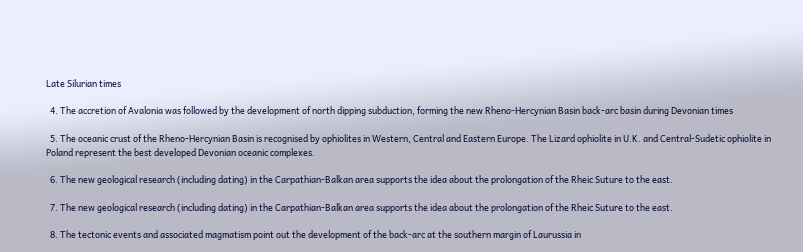Late Silurian times

  4. The accretion of Avalonia was followed by the development of north dipping subduction, forming the new Rheno-Hercynian Basin back-arc basin during Devonian times

  5. The oceanic crust of the Rheno-Hercynian Basin is recognised by ophiolites in Western, Central and Eastern Europe. The Lizard ophiolite in U.K. and Central-Sudetic ophiolite in Poland represent the best developed Devonian oceanic complexes.

  6. The new geological research (including dating) in the Carpathian-Balkan area supports the idea about the prolongation of the Rheic Suture to the east.

  7. The new geological research (including dating) in the Carpathian-Balkan area supports the idea about the prolongation of the Rheic Suture to the east.

  8. The tectonic events and associated magmatism point out the development of the back-arc at the southern margin of Laurussia in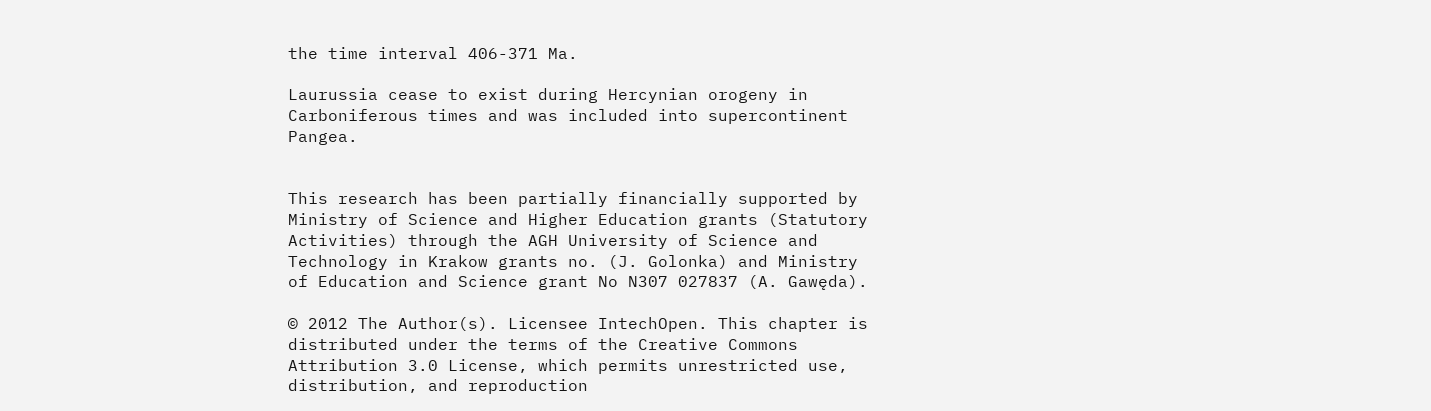the time interval 406-371 Ma.

Laurussia cease to exist during Hercynian orogeny in Carboniferous times and was included into supercontinent Pangea.


This research has been partially financially supported by Ministry of Science and Higher Education grants (Statutory Activities) through the AGH University of Science and Technology in Krakow grants no. (J. Golonka) and Ministry of Education and Science grant No N307 027837 (A. Gawęda).

© 2012 The Author(s). Licensee IntechOpen. This chapter is distributed under the terms of the Creative Commons Attribution 3.0 License, which permits unrestricted use, distribution, and reproduction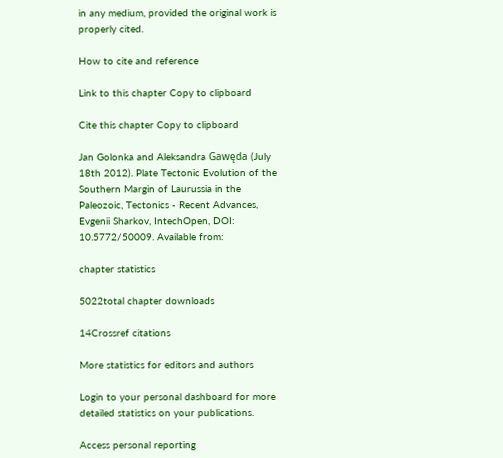in any medium, provided the original work is properly cited.

How to cite and reference

Link to this chapter Copy to clipboard

Cite this chapter Copy to clipboard

Jan Golonka and Aleksandra Gawęda (July 18th 2012). Plate Tectonic Evolution of the Southern Margin of Laurussia in the Paleozoic, Tectonics - Recent Advances, Evgenii Sharkov, IntechOpen, DOI: 10.5772/50009. Available from:

chapter statistics

5022total chapter downloads

14Crossref citations

More statistics for editors and authors

Login to your personal dashboard for more detailed statistics on your publications.

Access personal reporting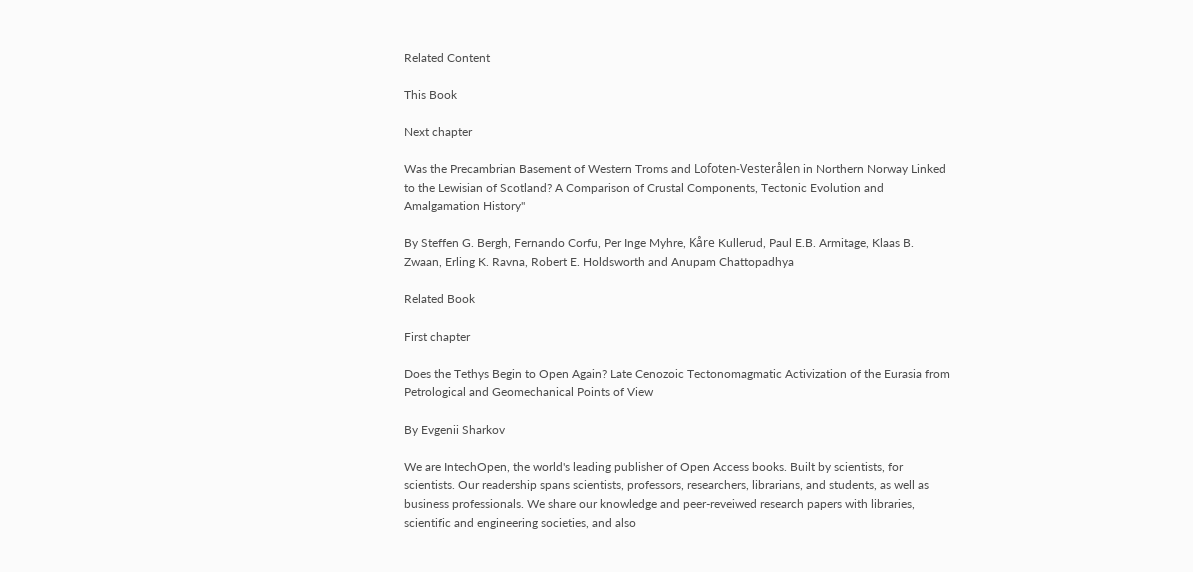Related Content

This Book

Next chapter

Was the Precambrian Basement of Western Troms and Lofoten-Vesterålen in Northern Norway Linked to the Lewisian of Scotland? A Comparison of Crustal Components, Tectonic Evolution and Amalgamation History"

By Steffen G. Bergh, Fernando Corfu, Per Inge Myhre, Kåre Kullerud, Paul E.B. Armitage, Klaas B. Zwaan, Erling K. Ravna, Robert E. Holdsworth and Anupam Chattopadhya

Related Book

First chapter

Does the Tethys Begin to Open Again? Late Cenozoic Tectonomagmatic Activization of the Eurasia from Petrological and Geomechanical Points of View

By Evgenii Sharkov

We are IntechOpen, the world's leading publisher of Open Access books. Built by scientists, for scientists. Our readership spans scientists, professors, researchers, librarians, and students, as well as business professionals. We share our knowledge and peer-reveiwed research papers with libraries, scientific and engineering societies, and also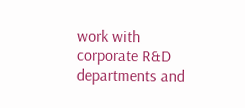work with corporate R&D departments and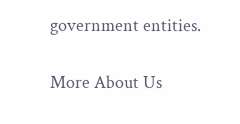government entities.

More About Us